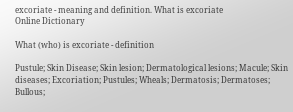excoriate - meaning and definition. What is excoriate
Online Dictionary

What (who) is excoriate - definition

Pustule; Skin Disease; Skin lesion; Dermatological lesions; Macule; Skin diseases; Excoriation; Pustules; Wheals; Dermatosis; Dermatoses; Bullous;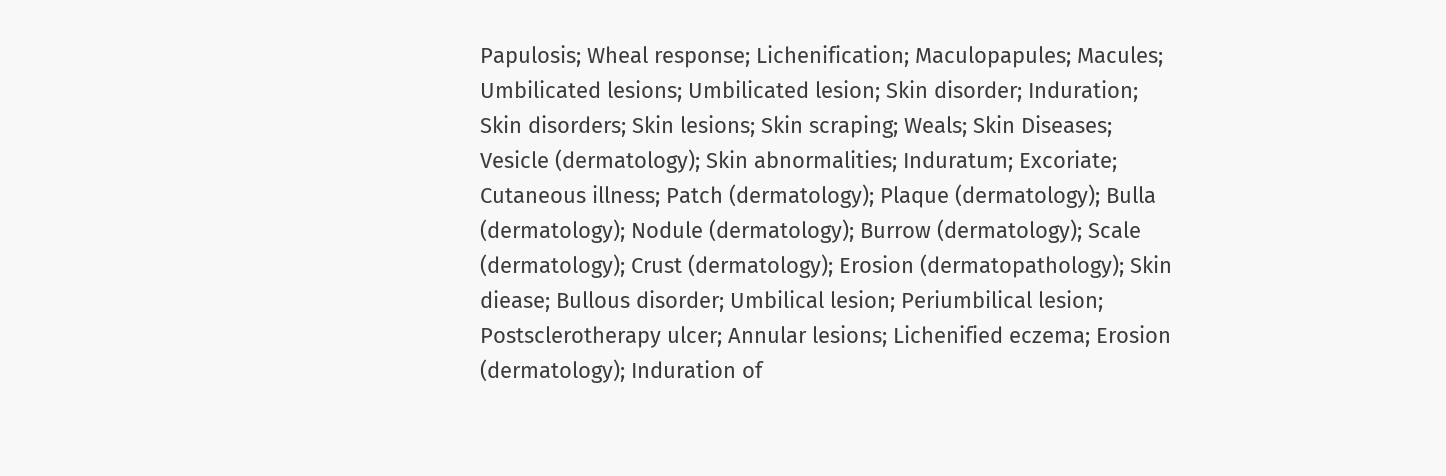Papulosis; Wheal response; Lichenification; Maculopapules; Macules; Umbilicated lesions; Umbilicated lesion; Skin disorder; Induration; Skin disorders; Skin lesions; Skin scraping; Weals; Skin Diseases; Vesicle (dermatology); Skin abnormalities; Induratum; Excoriate; Cutaneous illness; Patch (dermatology); Plaque (dermatology); Bulla (dermatology); Nodule (dermatology); Burrow (dermatology); Scale (dermatology); Crust (dermatology); Erosion (dermatopathology); Skin diease; Bullous disorder; Umbilical lesion; Periumbilical lesion; Postsclerotherapy ulcer; Annular lesions; Lichenified eczema; Erosion (dermatology); Induration of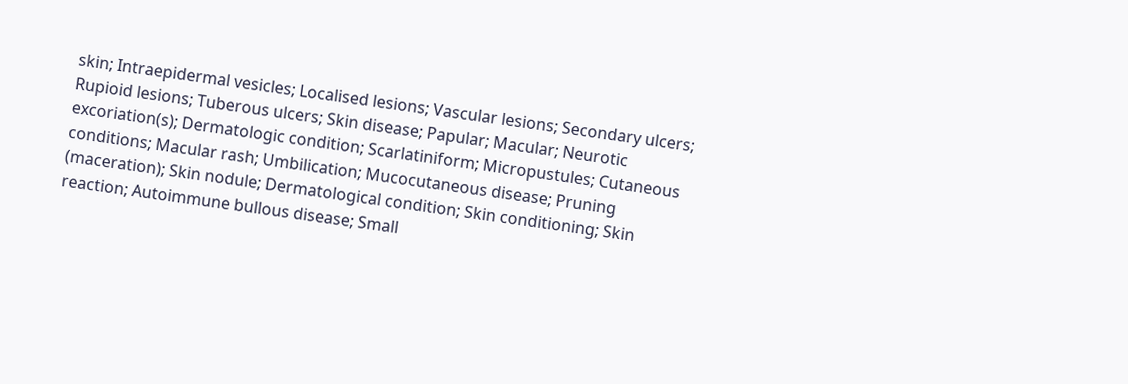skin; Intraepidermal vesicles; Localised lesions; Vascular lesions; Secondary ulcers; Rupioid lesions; Tuberous ulcers; Skin disease; Papular; Macular; Neurotic excoriation(s); Dermatologic condition; Scarlatiniform; Micropustules; Cutaneous conditions; Macular rash; Umbilication; Mucocutaneous disease; Pruning (maceration); Skin nodule; Dermatological condition; Skin conditioning; Skin reaction; Autoimmune bullous disease; Small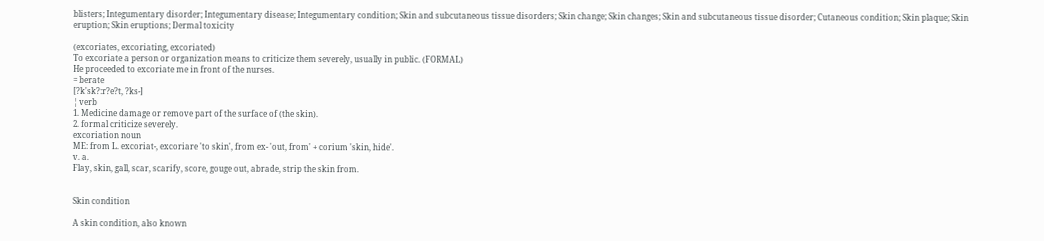blisters; Integumentary disorder; Integumentary disease; Integumentary condition; Skin and subcutaneous tissue disorders; Skin change; Skin changes; Skin and subcutaneous tissue disorder; Cutaneous condition; Skin plaque; Skin eruption; Skin eruptions; Dermal toxicity

(excoriates, excoriating, excoriated)
To excoriate a person or organization means to criticize them severely, usually in public. (FORMAL)
He proceeded to excoriate me in front of the nurses.
= berate
[?k'sk?:r?e?t, ?ks-]
¦ verb
1. Medicine damage or remove part of the surface of (the skin).
2. formal criticize severely.
excoriation noun
ME: from L. excoriat-, excoriare 'to skin', from ex- 'out, from' + corium 'skin, hide'.
v. a.
Flay, skin, gall, scar, scarify, score, gouge out, abrade, strip the skin from.


Skin condition

A skin condition, also known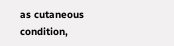as cutaneous condition,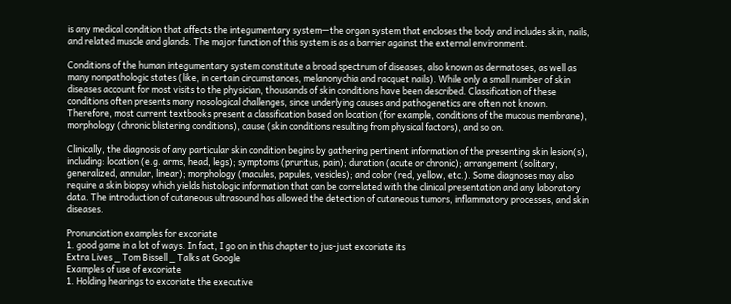is any medical condition that affects the integumentary system—the organ system that encloses the body and includes skin, nails, and related muscle and glands. The major function of this system is as a barrier against the external environment.

Conditions of the human integumentary system constitute a broad spectrum of diseases, also known as dermatoses, as well as many nonpathologic states (like, in certain circumstances, melanonychia and racquet nails). While only a small number of skin diseases account for most visits to the physician, thousands of skin conditions have been described. Classification of these conditions often presents many nosological challenges, since underlying causes and pathogenetics are often not known. Therefore, most current textbooks present a classification based on location (for example, conditions of the mucous membrane), morphology (chronic blistering conditions), cause (skin conditions resulting from physical factors), and so on.

Clinically, the diagnosis of any particular skin condition begins by gathering pertinent information of the presenting skin lesion(s), including: location (e.g. arms, head, legs); symptoms (pruritus, pain); duration (acute or chronic); arrangement (solitary, generalized, annular, linear); morphology (macules, papules, vesicles); and color (red, yellow, etc.). Some diagnoses may also require a skin biopsy which yields histologic information that can be correlated with the clinical presentation and any laboratory data. The introduction of cutaneous ultrasound has allowed the detection of cutaneous tumors, inflammatory processes, and skin diseases.

Pronunciation examples for excoriate
1. good game in a lot of ways. In fact, I go on in this chapter to jus-just excoriate its
Extra Lives _ Tom Bissell _ Talks at Google
Examples of use of excoriate
1. Holding hearings to excoriate the executive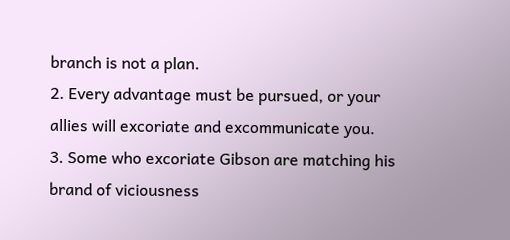branch is not a plan.
2. Every advantage must be pursued, or your allies will excoriate and excommunicate you.
3. Some who excoriate Gibson are matching his brand of viciousness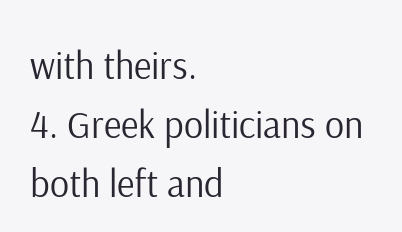with theirs.
4. Greek politicians on both left and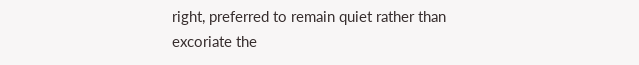right, preferred to remain quiet rather than excoriate the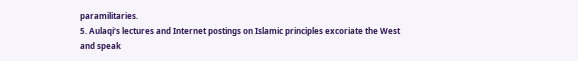paramilitaries.
5. Aulaqi‘s lectures and Internet postings on Islamic principles excoriate the West and speak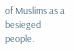of Muslims as a besieged people.